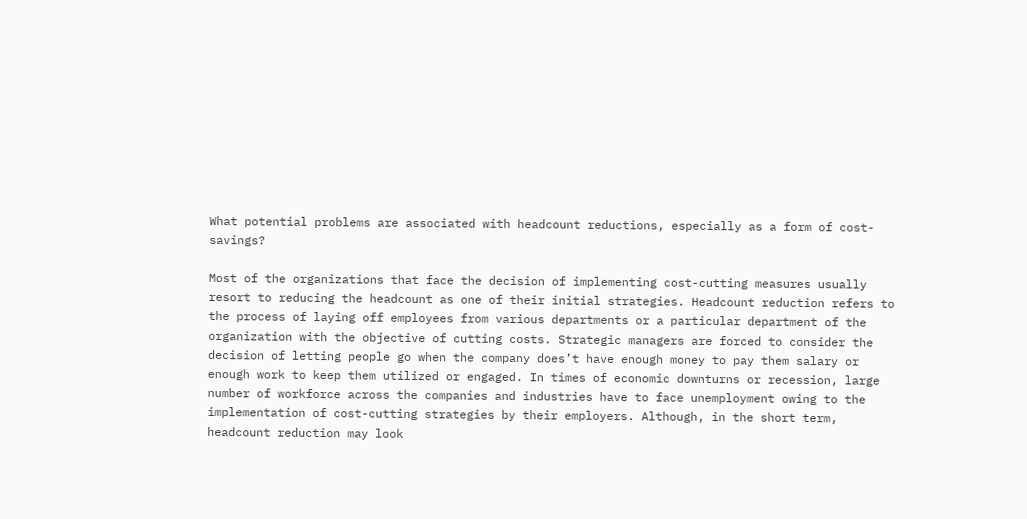What potential problems are associated with headcount reductions, especially as a form of cost-savings?

Most of the organizations that face the decision of implementing cost-cutting measures usually resort to reducing the headcount as one of their initial strategies. Headcount reduction refers to the process of laying off employees from various departments or a particular department of the organization with the objective of cutting costs. Strategic managers are forced to consider the decision of letting people go when the company does’t have enough money to pay them salary or enough work to keep them utilized or engaged. In times of economic downturns or recession, large number of workforce across the companies and industries have to face unemployment owing to the implementation of cost-cutting strategies by their employers. Although, in the short term, headcount reduction may look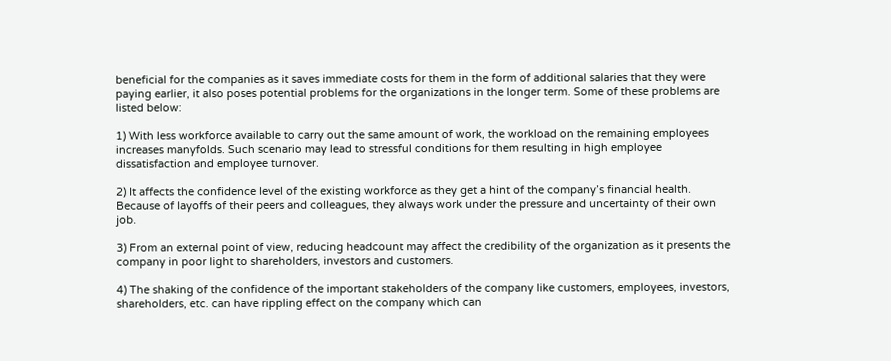beneficial for the companies as it saves immediate costs for them in the form of additional salaries that they were paying earlier, it also poses potential problems for the organizations in the longer term. Some of these problems are listed below:

1) With less workforce available to carry out the same amount of work, the workload on the remaining employees increases manyfolds. Such scenario may lead to stressful conditions for them resulting in high employee dissatisfaction and employee turnover.

2) It affects the confidence level of the existing workforce as they get a hint of the company’s financial health. Because of layoffs of their peers and colleagues, they always work under the pressure and uncertainty of their own job.

3) From an external point of view, reducing headcount may affect the credibility of the organization as it presents the company in poor light to shareholders, investors and customers.

4) The shaking of the confidence of the important stakeholders of the company like customers, employees, investors, shareholders, etc. can have rippling effect on the company which can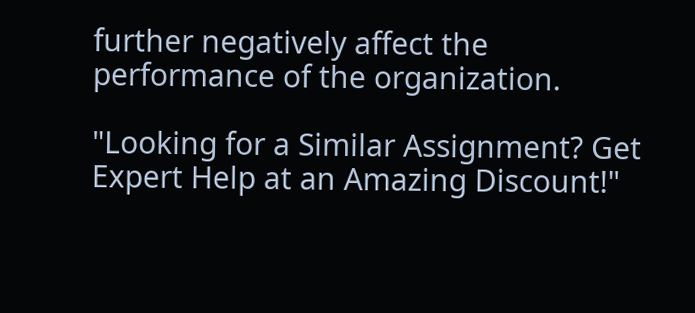further negatively affect the performance of the organization.

"Looking for a Similar Assignment? Get Expert Help at an Amazing Discount!"